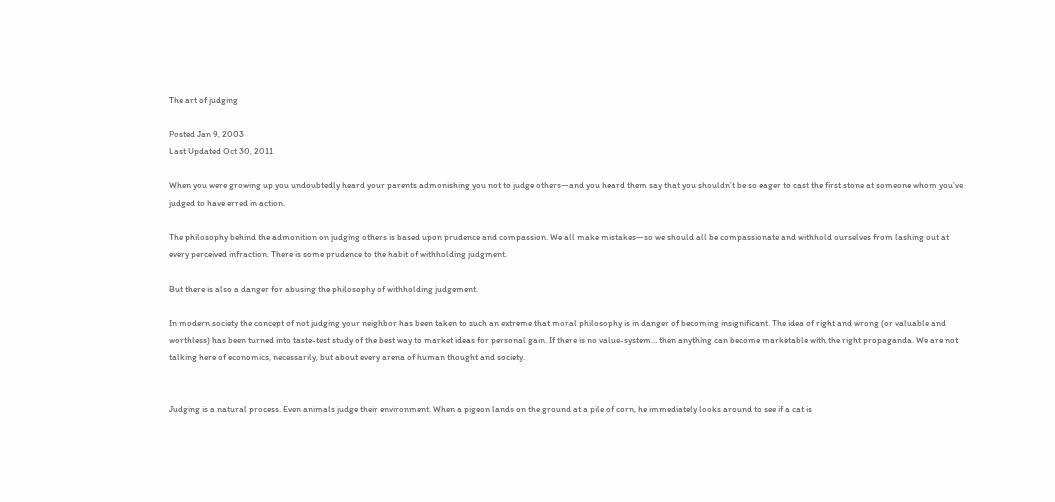The art of judging

Posted Jan 9, 2003
Last Updated Oct 30, 2011

When you were growing up you undoubtedly heard your parents admonishing you not to judge others—and you heard them say that you shouldn’t be so eager to cast the first stone at someone whom you’ve judged to have erred in action.

The philosophy behind the admonition on judging others is based upon prudence and compassion. We all make mistakes—so we should all be compassionate and withhold ourselves from lashing out at every perceived infraction. There is some prudence to the habit of withholding judgment.

But there is also a danger for abusing the philosophy of withholding judgement.

In modern society the concept of not judging your neighbor has been taken to such an extreme that moral philosophy is in danger of becoming insignificant. The idea of right and wrong (or valuable and worthless) has been turned into taste-test study of the best way to market ideas for personal gain. If there is no value-system… then anything can become marketable with the right propaganda. We are not talking here of economics, necessarily, but about every arena of human thought and society.


Judging is a natural process. Even animals judge their environment. When a pigeon lands on the ground at a pile of corn, he immediately looks around to see if a cat is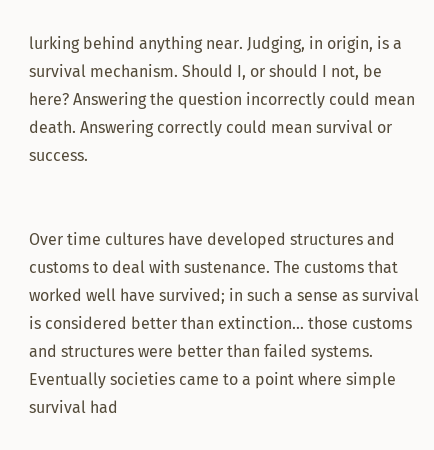lurking behind anything near. Judging, in origin, is a survival mechanism. Should I, or should I not, be here? Answering the question incorrectly could mean death. Answering correctly could mean survival or success.


Over time cultures have developed structures and customs to deal with sustenance. The customs that worked well have survived; in such a sense as survival is considered better than extinction… those customs and structures were better than failed systems. Eventually societies came to a point where simple survival had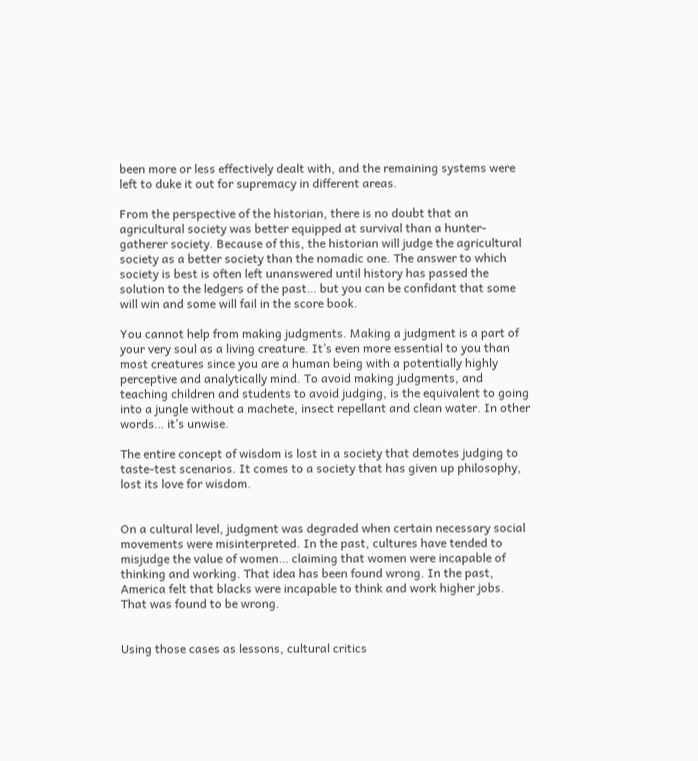been more or less effectively dealt with, and the remaining systems were left to duke it out for supremacy in different areas.

From the perspective of the historian, there is no doubt that an agricultural society was better equipped at survival than a hunter-gatherer society. Because of this, the historian will judge the agricultural society as a better society than the nomadic one. The answer to which society is best is often left unanswered until history has passed the solution to the ledgers of the past… but you can be confidant that some will win and some will fail in the score book.

You cannot help from making judgments. Making a judgment is a part of your very soul as a living creature. It’s even more essential to you than most creatures since you are a human being with a potentially highly perceptive and analytically mind. To avoid making judgments, and teaching children and students to avoid judging, is the equivalent to going into a jungle without a machete, insect repellant and clean water. In other words… it’s unwise.

The entire concept of wisdom is lost in a society that demotes judging to taste-test scenarios. It comes to a society that has given up philosophy, lost its love for wisdom.


On a cultural level, judgment was degraded when certain necessary social movements were misinterpreted. In the past, cultures have tended to misjudge the value of women… claiming that women were incapable of thinking and working. That idea has been found wrong. In the past, America felt that blacks were incapable to think and work higher jobs. That was found to be wrong.


Using those cases as lessons, cultural critics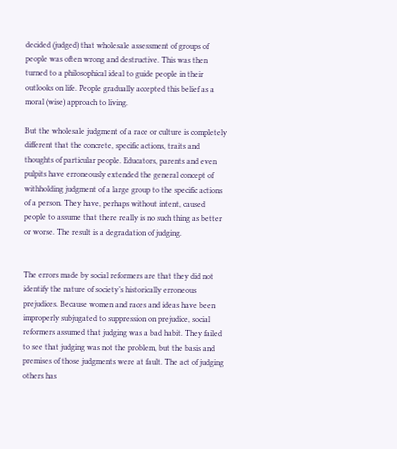decided (judged) that wholesale assessment of groups of people was often wrong and destructive. This was then turned to a philosophical ideal to guide people in their outlooks on life. People gradually accepted this belief as a moral (wise) approach to living.

But the wholesale judgment of a race or culture is completely different that the concrete, specific actions, traits and thoughts of particular people. Educators, parents and even pulpits have erroneously extended the general concept of withholding judgment of a large group to the specific actions of a person. They have, perhaps without intent, caused people to assume that there really is no such thing as better or worse. The result is a degradation of judging.


The errors made by social reformers are that they did not identify the nature of society’s historically erroneous prejudices. Because women and races and ideas have been improperly subjugated to suppression on prejudice, social reformers assumed that judging was a bad habit. They failed to see that judging was not the problem, but the basis and premises of those judgments were at fault. The act of judging others has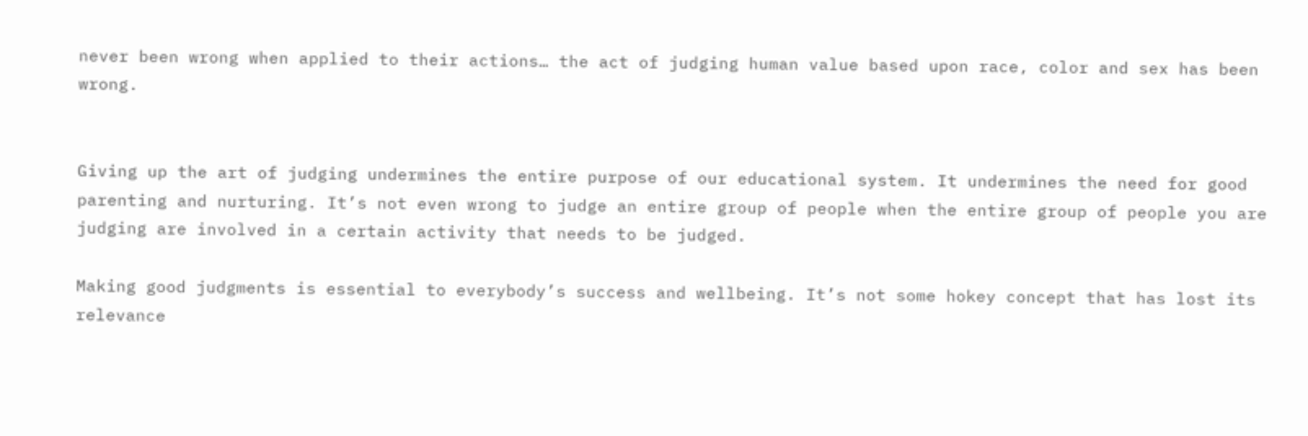never been wrong when applied to their actions… the act of judging human value based upon race, color and sex has been wrong.


Giving up the art of judging undermines the entire purpose of our educational system. It undermines the need for good parenting and nurturing. It’s not even wrong to judge an entire group of people when the entire group of people you are judging are involved in a certain activity that needs to be judged.

Making good judgments is essential to everybody’s success and wellbeing. It’s not some hokey concept that has lost its relevance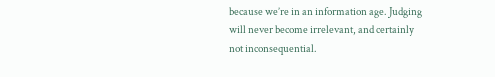because we’re in an information age. Judging will never become irrelevant, and certainly not inconsequential.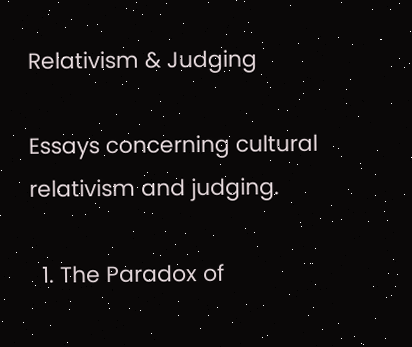Relativism & Judging

Essays concerning cultural relativism and judging.

  1. The Paradox of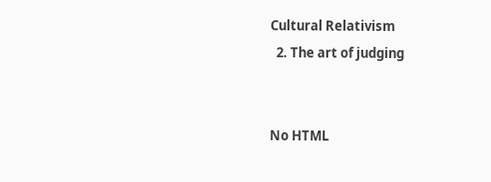Cultural Relativism
  2. The art of judging


No HTML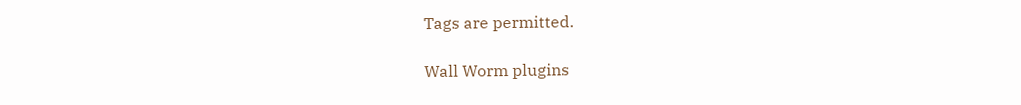Tags are permitted.

Wall Worm plugins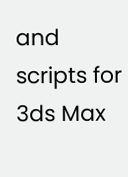and scripts for 3ds Max